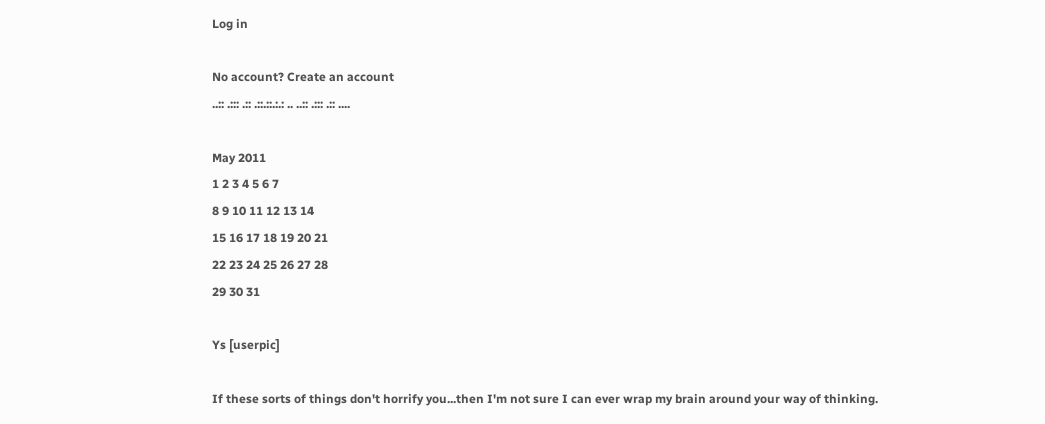Log in

No account? Create an account
..:: .::: .:: .::.::.:.: .. ..:: .::: .:: ....

May 2011
1 2 3 4 5 6 7
8 9 10 11 12 13 14
15 16 17 18 19 20 21
22 23 24 25 26 27 28
29 30 31

Ys [userpic]

If these sorts of things don't horrify you...then I'm not sure I can ever wrap my brain around your way of thinking.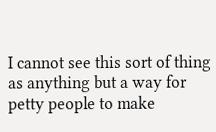I cannot see this sort of thing as anything but a way for petty people to make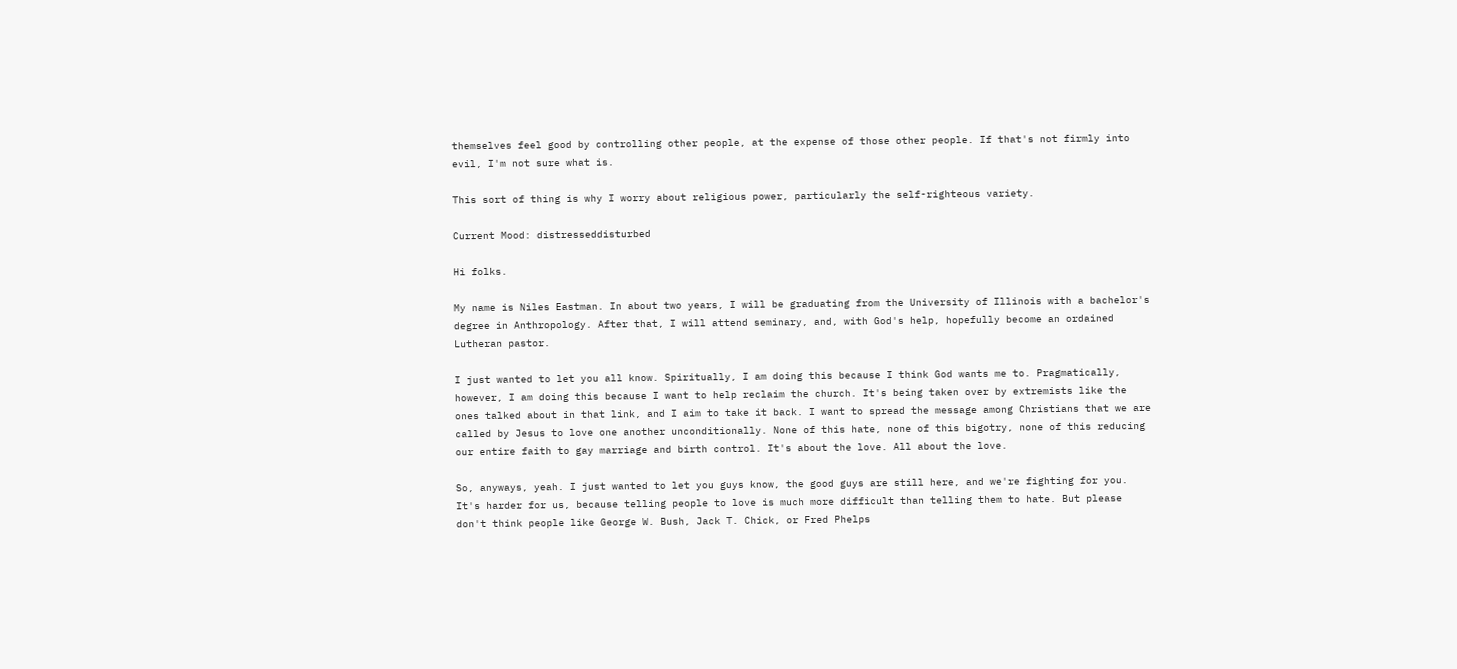themselves feel good by controlling other people, at the expense of those other people. If that's not firmly into evil, I'm not sure what is.

This sort of thing is why I worry about religious power, particularly the self-righteous variety.

Current Mood: distresseddisturbed

Hi folks.

My name is Niles Eastman. In about two years, I will be graduating from the University of Illinois with a bachelor's degree in Anthropology. After that, I will attend seminary, and, with God's help, hopefully become an ordained Lutheran pastor.

I just wanted to let you all know. Spiritually, I am doing this because I think God wants me to. Pragmatically, however, I am doing this because I want to help reclaim the church. It's being taken over by extremists like the ones talked about in that link, and I aim to take it back. I want to spread the message among Christians that we are called by Jesus to love one another unconditionally. None of this hate, none of this bigotry, none of this reducing our entire faith to gay marriage and birth control. It's about the love. All about the love.

So, anyways, yeah. I just wanted to let you guys know, the good guys are still here, and we're fighting for you. It's harder for us, because telling people to love is much more difficult than telling them to hate. But please don't think people like George W. Bush, Jack T. Chick, or Fred Phelps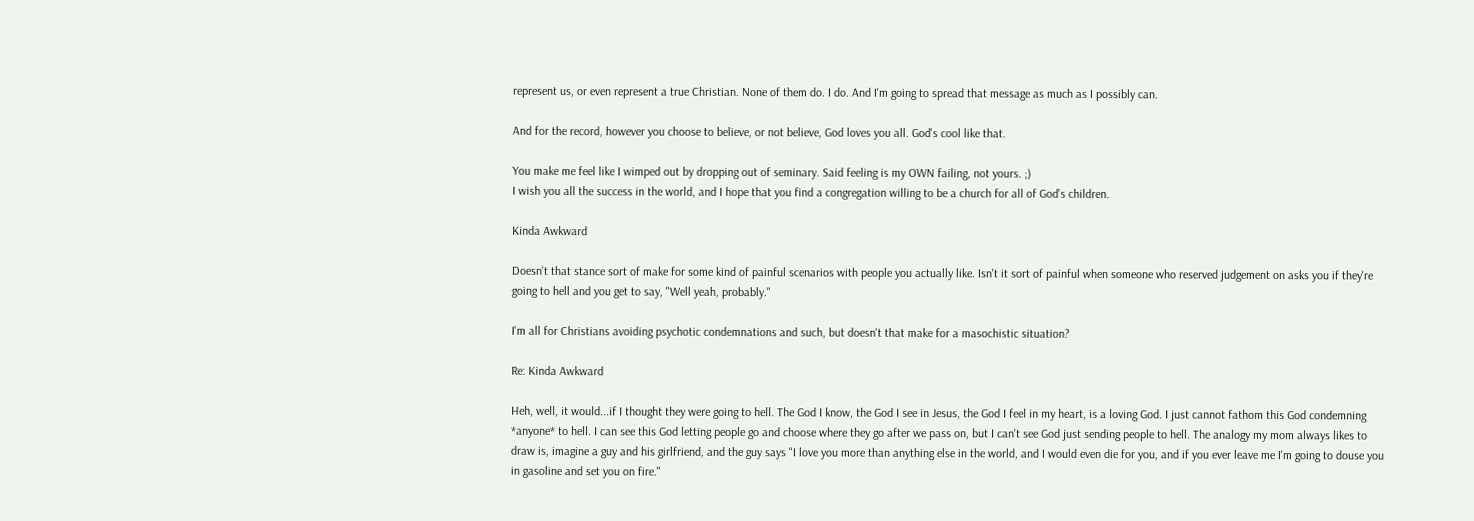represent us, or even represent a true Christian. None of them do. I do. And I'm going to spread that message as much as I possibly can.

And for the record, however you choose to believe, or not believe, God loves you all. God's cool like that.

You make me feel like I wimped out by dropping out of seminary. Said feeling is my OWN failing, not yours. ;)
I wish you all the success in the world, and I hope that you find a congregation willing to be a church for all of God's children.

Kinda Awkward

Doesn't that stance sort of make for some kind of painful scenarios with people you actually like. Isn't it sort of painful when someone who reserved judgement on asks you if they're going to hell and you get to say, "Well yeah, probably."

I'm all for Christians avoiding psychotic condemnations and such, but doesn't that make for a masochistic situation?

Re: Kinda Awkward

Heh, well, it would...if I thought they were going to hell. The God I know, the God I see in Jesus, the God I feel in my heart, is a loving God. I just cannot fathom this God condemning *anyone* to hell. I can see this God letting people go and choose where they go after we pass on, but I can't see God just sending people to hell. The analogy my mom always likes to draw is, imagine a guy and his girlfriend, and the guy says "I love you more than anything else in the world, and I would even die for you, and if you ever leave me I'm going to douse you in gasoline and set you on fire."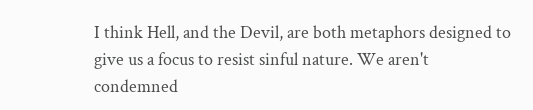I think Hell, and the Devil, are both metaphors designed to give us a focus to resist sinful nature. We aren't condemned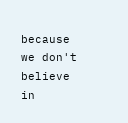because we don't believe in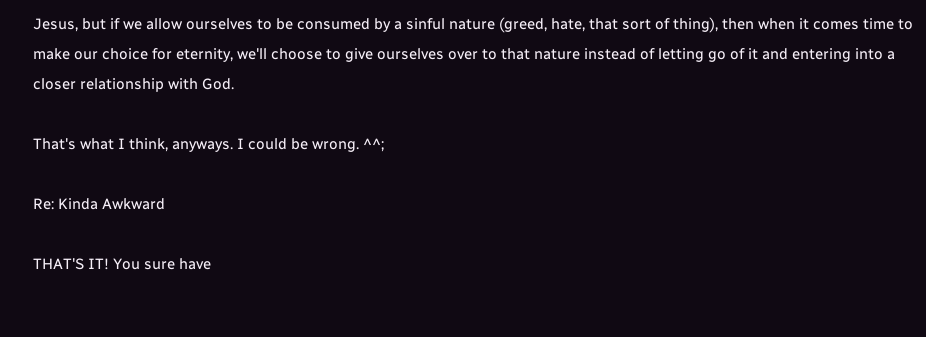Jesus, but if we allow ourselves to be consumed by a sinful nature (greed, hate, that sort of thing), then when it comes time to make our choice for eternity, we'll choose to give ourselves over to that nature instead of letting go of it and entering into a closer relationship with God.

That's what I think, anyways. I could be wrong. ^^;

Re: Kinda Awkward

THAT'S IT! You sure have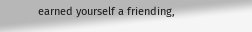earned yourself a friending,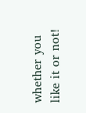whether you like it or not!